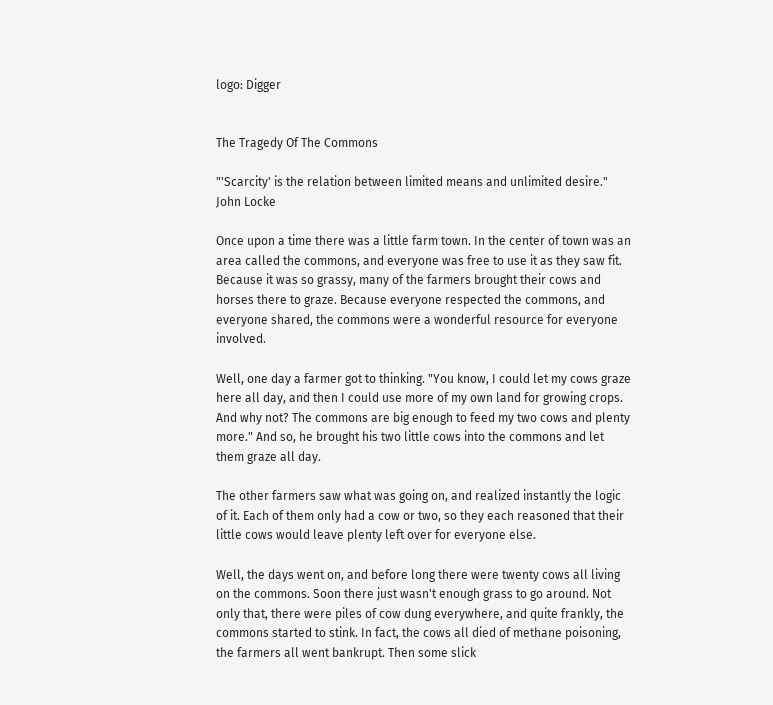logo: Digger


The Tragedy Of The Commons

"'Scarcity' is the relation between limited means and unlimited desire."   John Locke

Once upon a time there was a little farm town. In the center of town was an area called the commons, and everyone was free to use it as they saw fit. Because it was so grassy, many of the farmers brought their cows and horses there to graze. Because everyone respected the commons, and everyone shared, the commons were a wonderful resource for everyone involved.

Well, one day a farmer got to thinking. "You know, I could let my cows graze here all day, and then I could use more of my own land for growing crops. And why not? The commons are big enough to feed my two cows and plenty more." And so, he brought his two little cows into the commons and let them graze all day.

The other farmers saw what was going on, and realized instantly the logic of it. Each of them only had a cow or two, so they each reasoned that their little cows would leave plenty left over for everyone else.

Well, the days went on, and before long there were twenty cows all living on the commons. Soon there just wasn't enough grass to go around. Not only that, there were piles of cow dung everywhere, and quite frankly, the commons started to stink. In fact, the cows all died of methane poisoning, the farmers all went bankrupt. Then some slick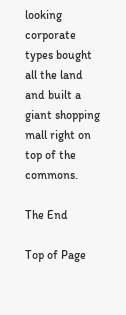looking corporate types bought all the land and built a giant shopping mall right on top of the commons.

The End

Top of Page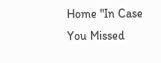Home "In Case You Missed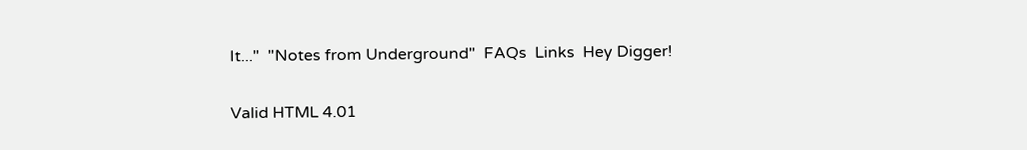It..."  "Notes from Underground"  FAQs  Links  Hey Digger!

Valid HTML 4.01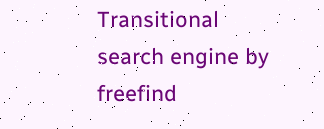Transitional
search engine by freefind